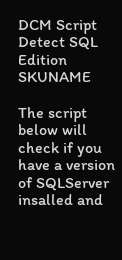DCM Script Detect SQL Edition SKUNAME

The script below will check if you have a version of SQLServer insalled and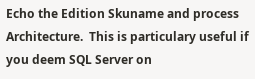Echo the Edition Skuname and process Architecture.  This is particulary useful if you deem SQL Server on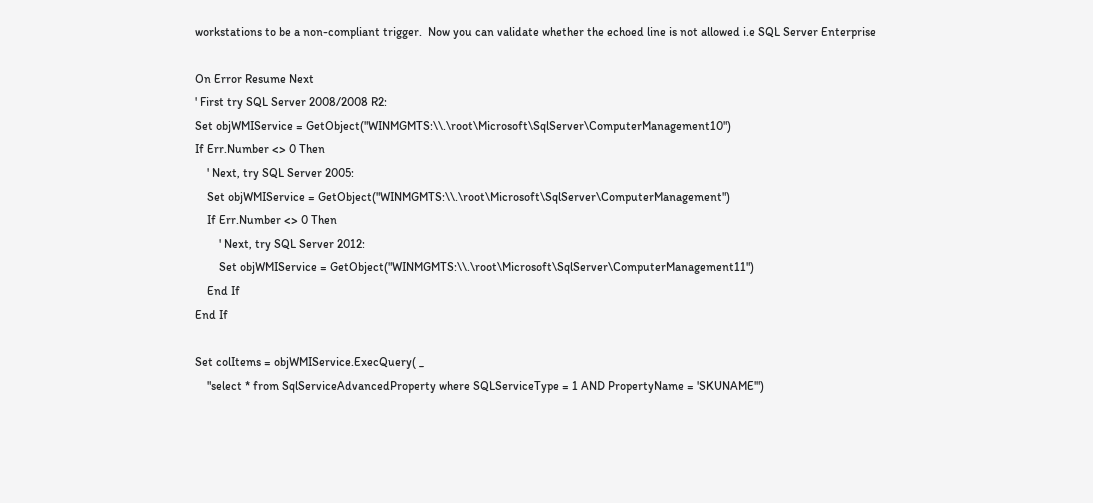workstations to be a non-compliant trigger.  Now you can validate whether the echoed line is not allowed i.e SQL Server Enterprise

On Error Resume Next
' First try SQL Server 2008/2008 R2:
Set objWMIService = GetObject("WINMGMTS:\\.\root\Microsoft\SqlServer\ComputerManagement10")
If Err.Number <> 0 Then
    ' Next, try SQL Server 2005:
    Set objWMIService = GetObject("WINMGMTS:\\.\root\Microsoft\SqlServer\ComputerManagement")
    If Err.Number <> 0 Then
        ' Next, try SQL Server 2012:
        Set objWMIService = GetObject("WINMGMTS:\\.\root\Microsoft\SqlServer\ComputerManagement11")
    End If
End If

Set colItems = objWMIService.ExecQuery( _
    "select * from SqlServiceAdvancedProperty where SQLServiceType = 1 AND PropertyName = 'SKUNAME'")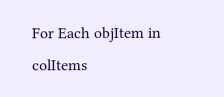For Each objItem in colItems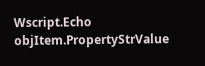Wscript.Echo  objItem.PropertyStrValue